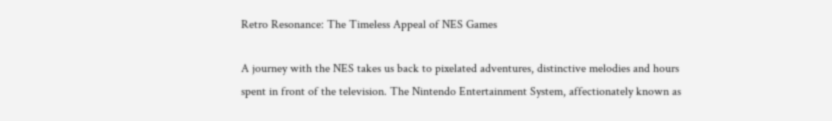Retro Resonance: The Timeless Appeal of NES Games

A journey with the NES takes us back to pixelated adventures, distinctive melodies and hours spent in front of the television. The Nintendo Entertainment System, affectionately known as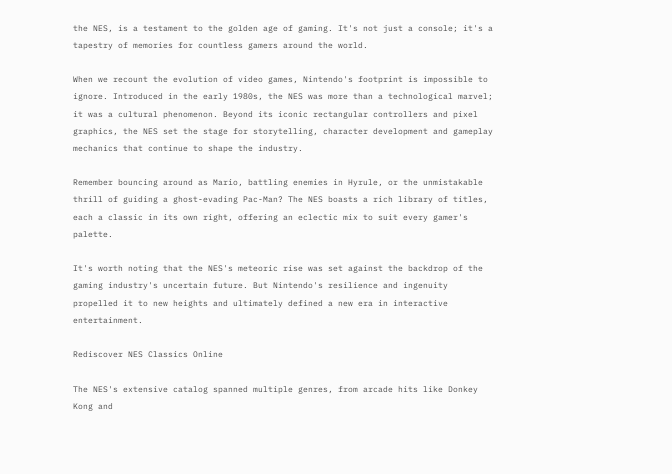the NES, is a testament to the golden age of gaming. It's not just a console; it's a tapestry of memories for countless gamers around the world.

When we recount the evolution of video games, Nintendo's footprint is impossible to ignore. Introduced in the early 1980s, the NES was more than a technological marvel; it was a cultural phenomenon. Beyond its iconic rectangular controllers and pixel graphics, the NES set the stage for storytelling, character development and gameplay mechanics that continue to shape the industry.

Remember bouncing around as Mario, battling enemies in Hyrule, or the unmistakable thrill of guiding a ghost-evading Pac-Man? The NES boasts a rich library of titles, each a classic in its own right, offering an eclectic mix to suit every gamer's palette.

It's worth noting that the NES's meteoric rise was set against the backdrop of the gaming industry's uncertain future. But Nintendo's resilience and ingenuity propelled it to new heights and ultimately defined a new era in interactive entertainment.

Rediscover NES Classics Online

The NES's extensive catalog spanned multiple genres, from arcade hits like Donkey Kong and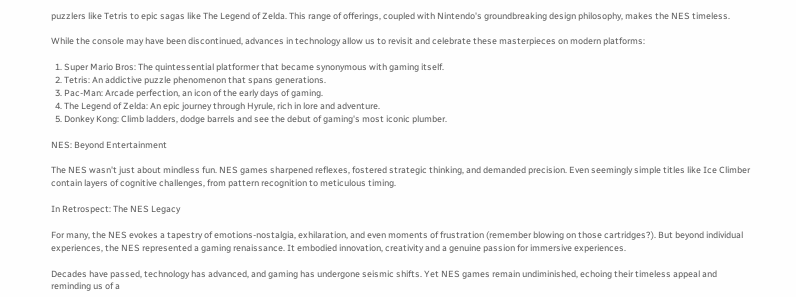puzzlers like Tetris to epic sagas like The Legend of Zelda. This range of offerings, coupled with Nintendo's groundbreaking design philosophy, makes the NES timeless.

While the console may have been discontinued, advances in technology allow us to revisit and celebrate these masterpieces on modern platforms:

  1. Super Mario Bros: The quintessential platformer that became synonymous with gaming itself.
  2. Tetris: An addictive puzzle phenomenon that spans generations.
  3. Pac-Man: Arcade perfection, an icon of the early days of gaming.
  4. The Legend of Zelda: An epic journey through Hyrule, rich in lore and adventure.
  5. Donkey Kong: Climb ladders, dodge barrels and see the debut of gaming's most iconic plumber.

NES: Beyond Entertainment

The NES wasn't just about mindless fun. NES games sharpened reflexes, fostered strategic thinking, and demanded precision. Even seemingly simple titles like Ice Climber contain layers of cognitive challenges, from pattern recognition to meticulous timing.

In Retrospect: The NES Legacy

For many, the NES evokes a tapestry of emotions-nostalgia, exhilaration, and even moments of frustration (remember blowing on those cartridges?). But beyond individual experiences, the NES represented a gaming renaissance. It embodied innovation, creativity and a genuine passion for immersive experiences.

Decades have passed, technology has advanced, and gaming has undergone seismic shifts. Yet NES games remain undiminished, echoing their timeless appeal and reminding us of a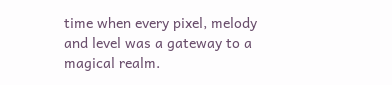time when every pixel, melody and level was a gateway to a magical realm.